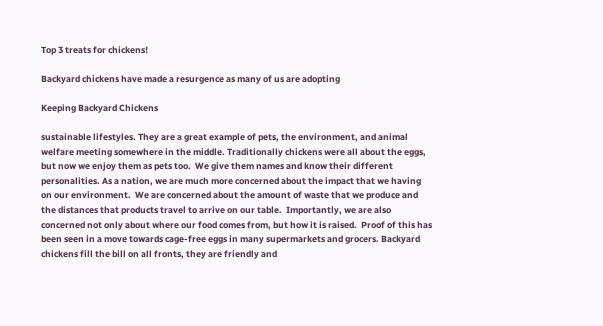Top 3 treats for chickens!

Backyard chickens have made a resurgence as many of us are adopting

Keeping Backyard Chickens

sustainable lifestyles. They are a great example of pets, the environment, and animal welfare meeting somewhere in the middle. Traditionally chickens were all about the eggs, but now we enjoy them as pets too.  We give them names and know their different personalities. As a nation, we are much more concerned about the impact that we having on our environment.  We are concerned about the amount of waste that we produce and the distances that products travel to arrive on our table.  Importantly, we are also concerned not only about where our food comes from, but how it is raised.  Proof of this has been seen in a move towards cage-free eggs in many supermarkets and grocers. Backyard chickens fill the bill on all fronts, they are friendly and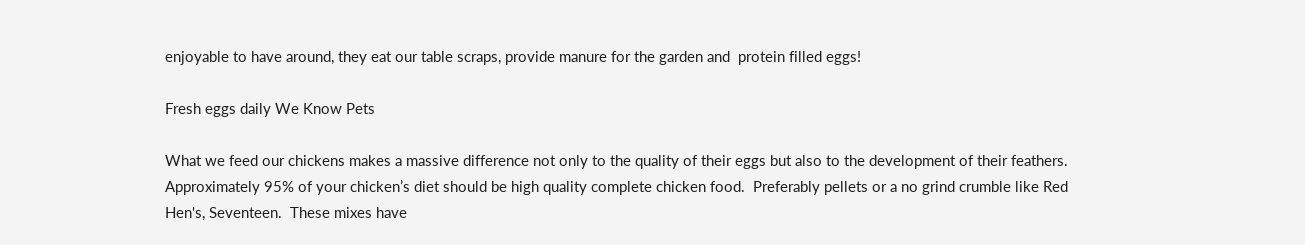enjoyable to have around, they eat our table scraps, provide manure for the garden and  protein filled eggs!

Fresh eggs daily We Know Pets

What we feed our chickens makes a massive difference not only to the quality of their eggs but also to the development of their feathers. Approximately 95% of your chicken’s diet should be high quality complete chicken food.  Preferably pellets or a no grind crumble like Red Hen's, Seventeen.  These mixes have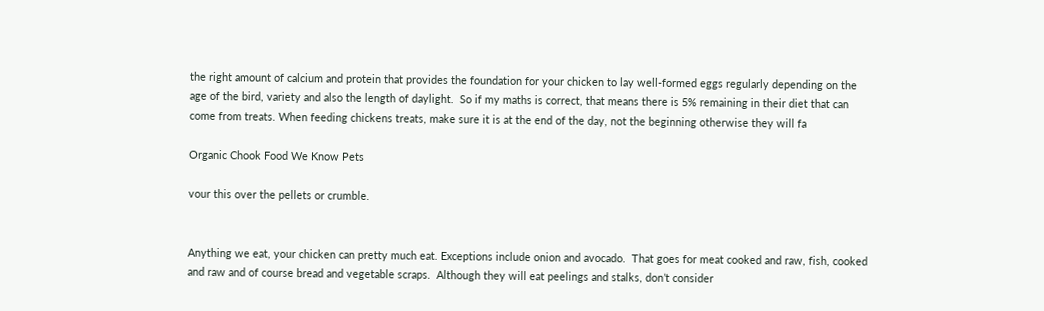the right amount of calcium and protein that provides the foundation for your chicken to lay well-formed eggs regularly depending on the age of the bird, variety and also the length of daylight.  So if my maths is correct, that means there is 5% remaining in their diet that can come from treats. When feeding chickens treats, make sure it is at the end of the day, not the beginning otherwise they will fa

Organic Chook Food We Know Pets

vour this over the pellets or crumble.


Anything we eat, your chicken can pretty much eat. Exceptions include onion and avocado.  That goes for meat cooked and raw, fish, cooked and raw and of course bread and vegetable scraps.  Although they will eat peelings and stalks, don’t consider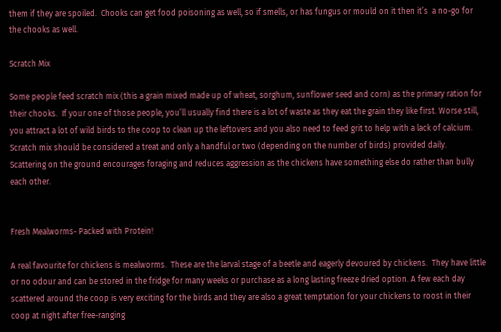them if they are spoiled.  Chooks can get food poisoning as well, so if smells, or has fungus or mould on it then it’s  a no-go for the chooks as well.

Scratch Mix

Some people feed scratch mix (this a grain mixed made up of wheat, sorghum, sunflower seed and corn) as the primary ration for their chooks.  If your one of those people, you’ll usually find there is a lot of waste as they eat the grain they like first. Worse still, you attract a lot of wild birds to the coop to clean up the leftovers and you also need to feed grit to help with a lack of calcium.  Scratch mix should be considered a treat and only a handful or two (depending on the number of birds) provided daily.  Scattering on the ground encourages foraging and reduces aggression as the chickens have something else do rather than bully each other.


Fresh Mealworms- Packed with Protein!

A real favourite for chickens is mealworms.  These are the larval stage of a beetle and eagerly devoured by chickens.  They have little or no odour and can be stored in the fridge for many weeks or purchase as a long lasting freeze dried option. A few each day scattered around the coop is very exciting for the birds and they are also a great temptation for your chickens to roost in their coop at night after free-ranging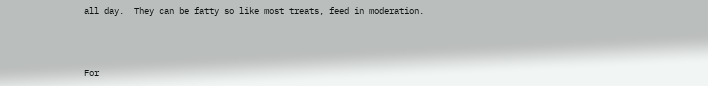all day.  They can be fatty so like most treats, feed in moderation.



For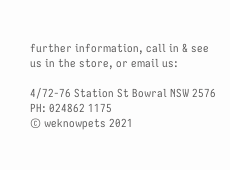further information, call in & see us in the store, or email us:

4/72-76 Station St Bowral NSW 2576
PH: 024862 1175
© weknowpets 2021